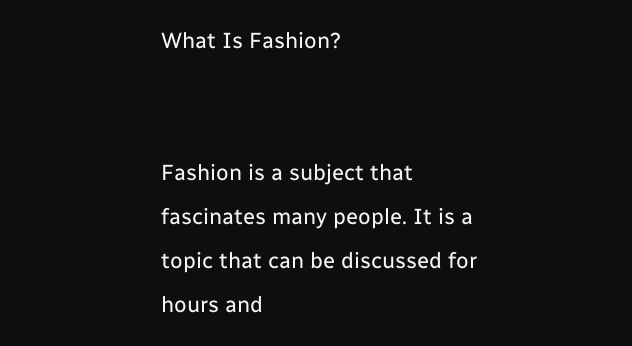What Is Fashion?


Fashion is a subject that fascinates many people. It is a topic that can be discussed for hours and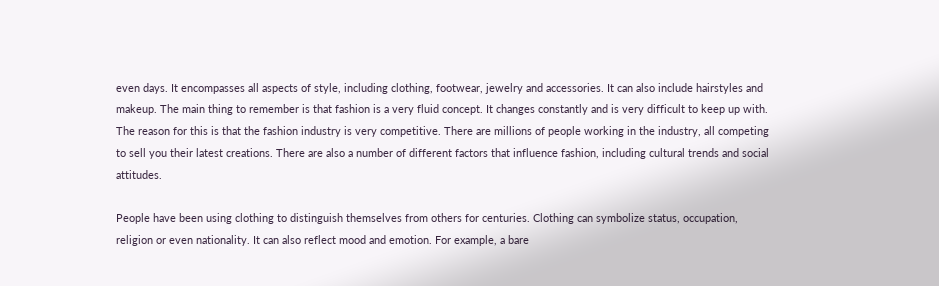even days. It encompasses all aspects of style, including clothing, footwear, jewelry and accessories. It can also include hairstyles and makeup. The main thing to remember is that fashion is a very fluid concept. It changes constantly and is very difficult to keep up with. The reason for this is that the fashion industry is very competitive. There are millions of people working in the industry, all competing to sell you their latest creations. There are also a number of different factors that influence fashion, including cultural trends and social attitudes.

People have been using clothing to distinguish themselves from others for centuries. Clothing can symbolize status, occupation, religion or even nationality. It can also reflect mood and emotion. For example, a bare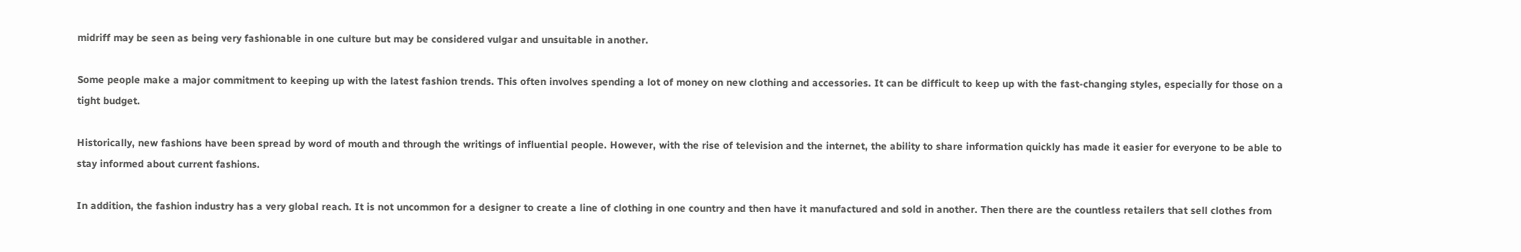midriff may be seen as being very fashionable in one culture but may be considered vulgar and unsuitable in another.

Some people make a major commitment to keeping up with the latest fashion trends. This often involves spending a lot of money on new clothing and accessories. It can be difficult to keep up with the fast-changing styles, especially for those on a tight budget.

Historically, new fashions have been spread by word of mouth and through the writings of influential people. However, with the rise of television and the internet, the ability to share information quickly has made it easier for everyone to be able to stay informed about current fashions.

In addition, the fashion industry has a very global reach. It is not uncommon for a designer to create a line of clothing in one country and then have it manufactured and sold in another. Then there are the countless retailers that sell clothes from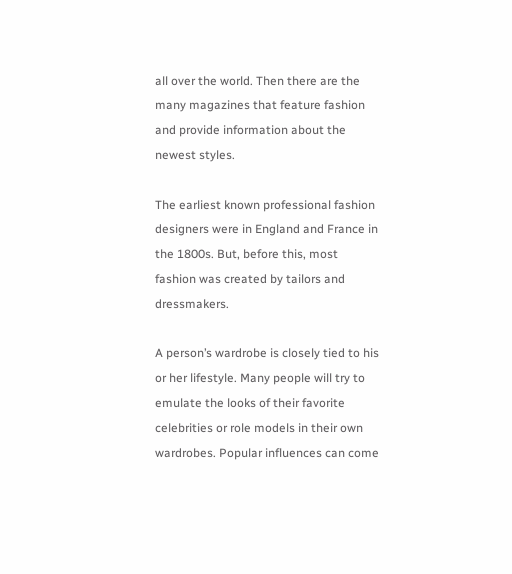all over the world. Then there are the many magazines that feature fashion and provide information about the newest styles.

The earliest known professional fashion designers were in England and France in the 1800s. But, before this, most fashion was created by tailors and dressmakers.

A person’s wardrobe is closely tied to his or her lifestyle. Many people will try to emulate the looks of their favorite celebrities or role models in their own wardrobes. Popular influences can come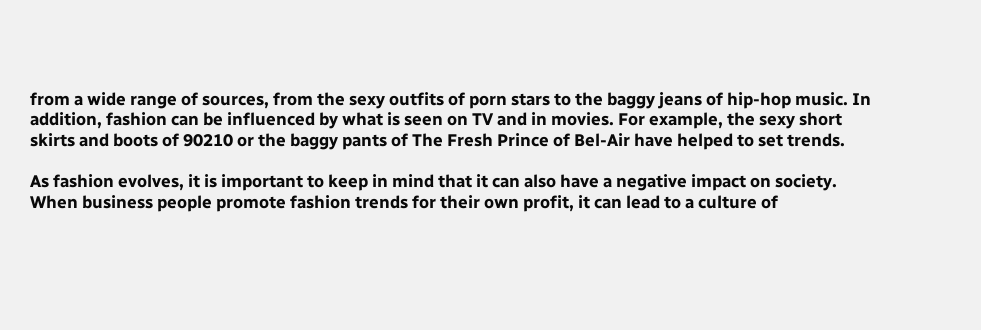from a wide range of sources, from the sexy outfits of porn stars to the baggy jeans of hip-hop music. In addition, fashion can be influenced by what is seen on TV and in movies. For example, the sexy short skirts and boots of 90210 or the baggy pants of The Fresh Prince of Bel-Air have helped to set trends.

As fashion evolves, it is important to keep in mind that it can also have a negative impact on society. When business people promote fashion trends for their own profit, it can lead to a culture of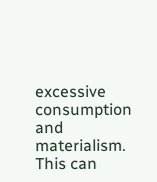excessive consumption and materialism. This can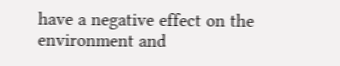have a negative effect on the environment and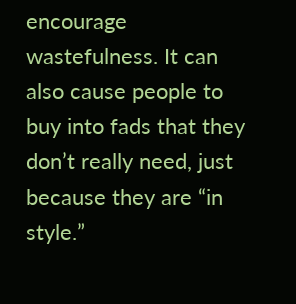encourage wastefulness. It can also cause people to buy into fads that they don’t really need, just because they are “in style.”